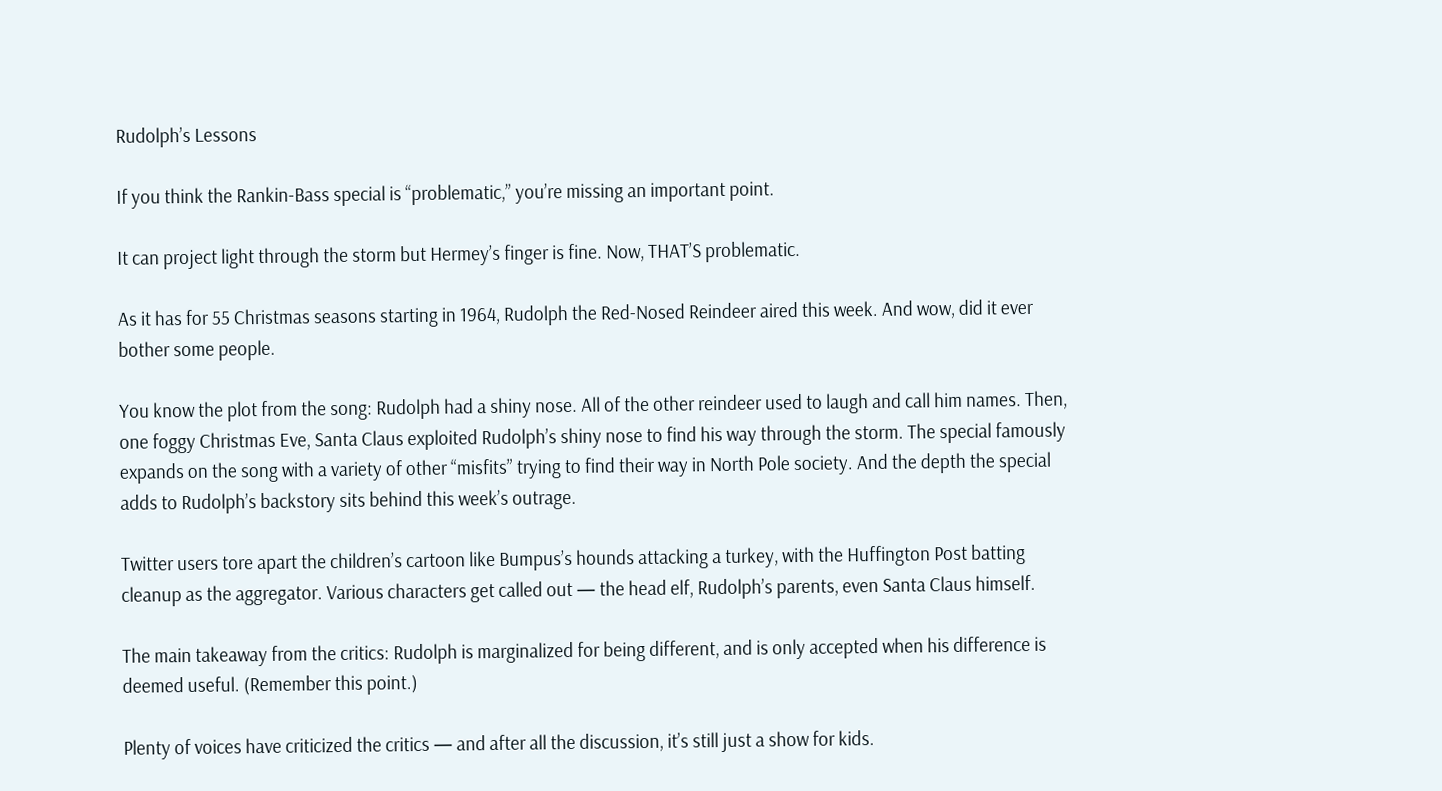Rudolph’s Lessons

If you think the Rankin-Bass special is “problematic,” you’re missing an important point.

It can project light through the storm but Hermey’s finger is fine. Now, THAT’S problematic.

As it has for 55 Christmas seasons starting in 1964, Rudolph the Red-Nosed Reindeer aired this week. And wow, did it ever bother some people.

You know the plot from the song: Rudolph had a shiny nose. All of the other reindeer used to laugh and call him names. Then, one foggy Christmas Eve, Santa Claus exploited Rudolph’s shiny nose to find his way through the storm. The special famously expands on the song with a variety of other “misfits” trying to find their way in North Pole society. And the depth the special adds to Rudolph’s backstory sits behind this week’s outrage.

Twitter users tore apart the children’s cartoon like Bumpus’s hounds attacking a turkey, with the Huffington Post batting cleanup as the aggregator. Various characters get called out — the head elf, Rudolph’s parents, even Santa Claus himself.

The main takeaway from the critics: Rudolph is marginalized for being different, and is only accepted when his difference is deemed useful. (Remember this point.)

Plenty of voices have criticized the critics — and after all the discussion, it’s still just a show for kids.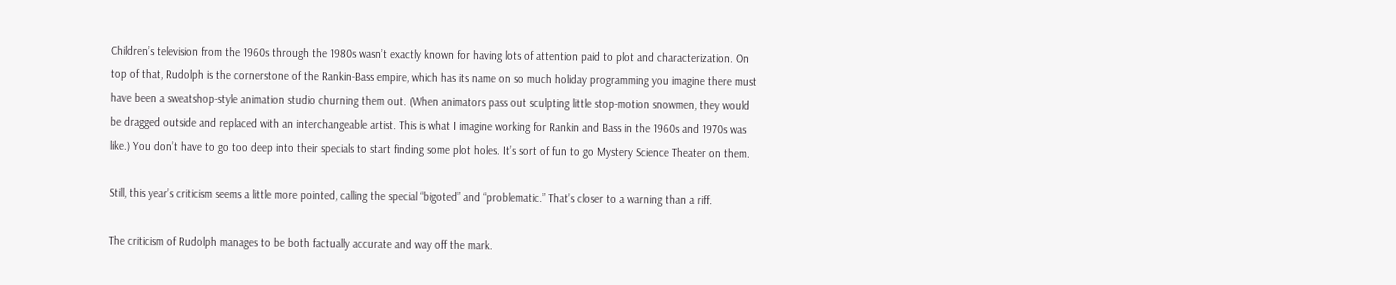Children’s television from the 1960s through the 1980s wasn’t exactly known for having lots of attention paid to plot and characterization. On top of that, Rudolph is the cornerstone of the Rankin-Bass empire, which has its name on so much holiday programming you imagine there must have been a sweatshop-style animation studio churning them out. (When animators pass out sculpting little stop-motion snowmen, they would be dragged outside and replaced with an interchangeable artist. This is what I imagine working for Rankin and Bass in the 1960s and 1970s was like.) You don’t have to go too deep into their specials to start finding some plot holes. It’s sort of fun to go Mystery Science Theater on them.

Still, this year’s criticism seems a little more pointed, calling the special “bigoted” and “problematic.” That’s closer to a warning than a riff.

The criticism of Rudolph manages to be both factually accurate and way off the mark.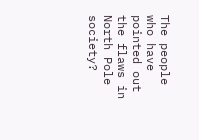The people who have pointed out the flaws in North Pole society?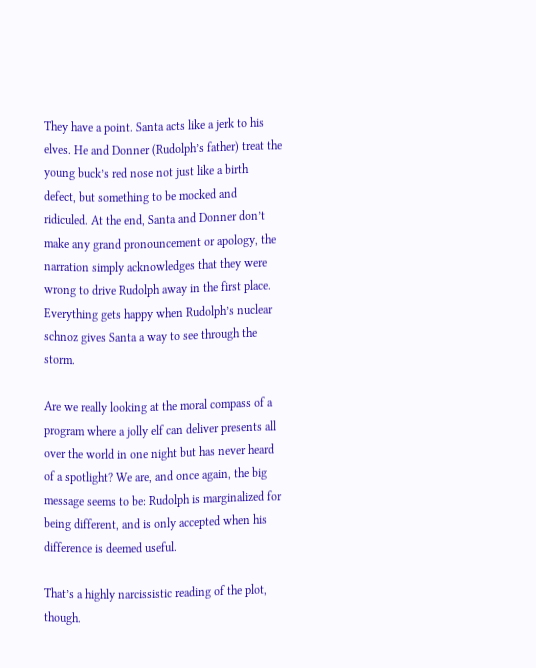They have a point. Santa acts like a jerk to his elves. He and Donner (Rudolph’s father) treat the young buck’s red nose not just like a birth defect, but something to be mocked and ridiculed. At the end, Santa and Donner don’t make any grand pronouncement or apology, the narration simply acknowledges that they were wrong to drive Rudolph away in the first place. Everything gets happy when Rudolph’s nuclear schnoz gives Santa a way to see through the storm.

Are we really looking at the moral compass of a program where a jolly elf can deliver presents all over the world in one night but has never heard of a spotlight? We are, and once again, the big message seems to be: Rudolph is marginalized for being different, and is only accepted when his difference is deemed useful.

That’s a highly narcissistic reading of the plot, though.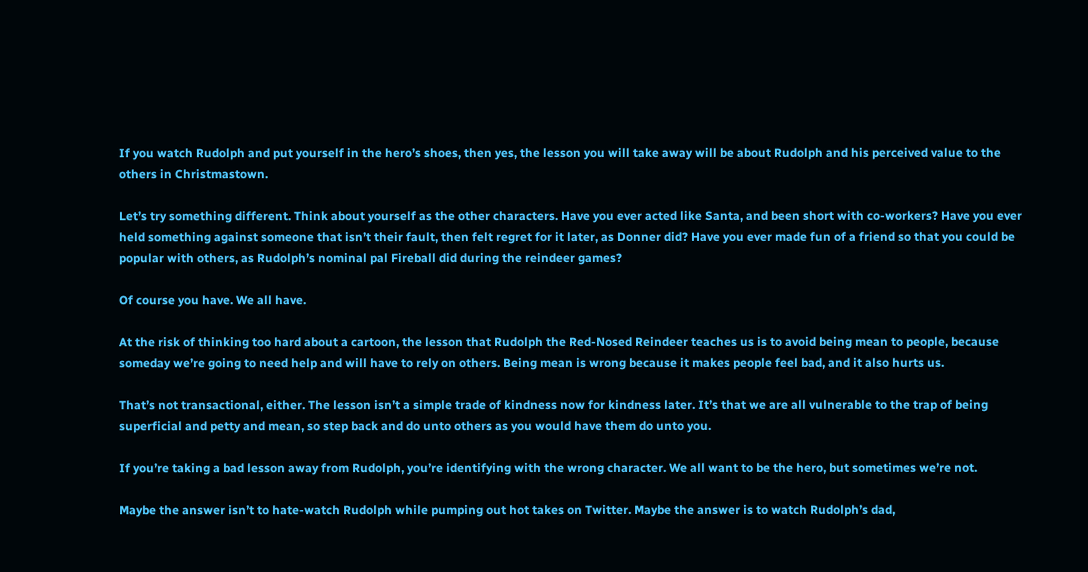If you watch Rudolph and put yourself in the hero’s shoes, then yes, the lesson you will take away will be about Rudolph and his perceived value to the others in Christmastown.

Let’s try something different. Think about yourself as the other characters. Have you ever acted like Santa, and been short with co-workers? Have you ever held something against someone that isn’t their fault, then felt regret for it later, as Donner did? Have you ever made fun of a friend so that you could be popular with others, as Rudolph’s nominal pal Fireball did during the reindeer games?

Of course you have. We all have.

At the risk of thinking too hard about a cartoon, the lesson that Rudolph the Red-Nosed Reindeer teaches us is to avoid being mean to people, because someday we’re going to need help and will have to rely on others. Being mean is wrong because it makes people feel bad, and it also hurts us.

That’s not transactional, either. The lesson isn’t a simple trade of kindness now for kindness later. It’s that we are all vulnerable to the trap of being superficial and petty and mean, so step back and do unto others as you would have them do unto you.

If you’re taking a bad lesson away from Rudolph, you’re identifying with the wrong character. We all want to be the hero, but sometimes we’re not.

Maybe the answer isn’t to hate-watch Rudolph while pumping out hot takes on Twitter. Maybe the answer is to watch Rudolph’s dad,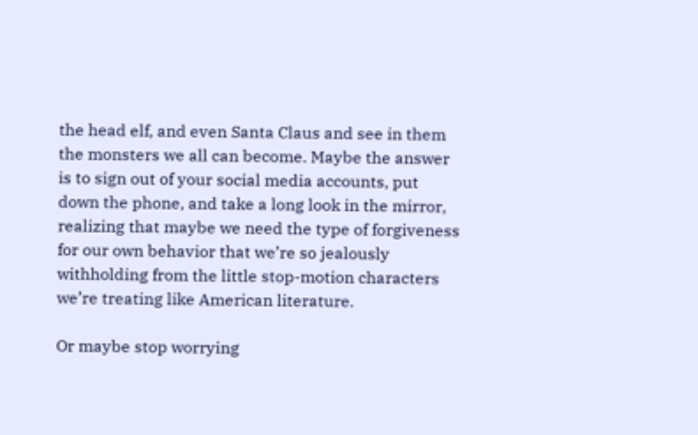the head elf, and even Santa Claus and see in them the monsters we all can become. Maybe the answer is to sign out of your social media accounts, put down the phone, and take a long look in the mirror, realizing that maybe we need the type of forgiveness for our own behavior that we’re so jealously withholding from the little stop-motion characters we’re treating like American literature.

Or maybe stop worrying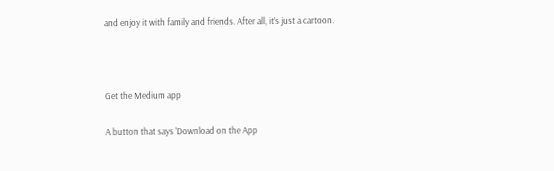and enjoy it with family and friends. After all, it’s just a cartoon.



Get the Medium app

A button that says 'Download on the App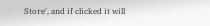Store', and if clicked it will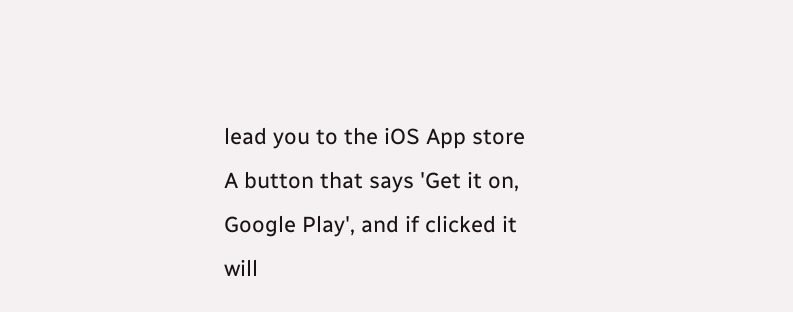lead you to the iOS App store
A button that says 'Get it on, Google Play', and if clicked it will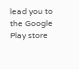lead you to the Google Play store